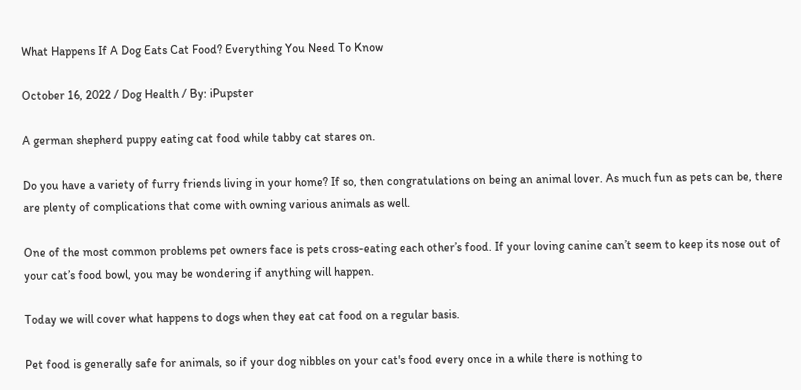What Happens If A Dog Eats Cat Food? Everything You Need To Know

October 16, 2022 / Dog Health / By: iPupster

A german shepherd puppy eating cat food while tabby cat stares on.

Do you have a variety of furry friends living in your home? If so, then congratulations on being an animal lover. As much fun as pets can be, there are plenty of complications that come with owning various animals as well.

One of the most common problems pet owners face is pets cross-eating each other’s food. If your loving canine can’t seem to keep its nose out of your cat’s food bowl, you may be wondering if anything will happen.

Today we will cover what happens to dogs when they eat cat food on a regular basis.

Pet food is generally safe for animals, so if your dog nibbles on your cat's food every once in a while there is nothing to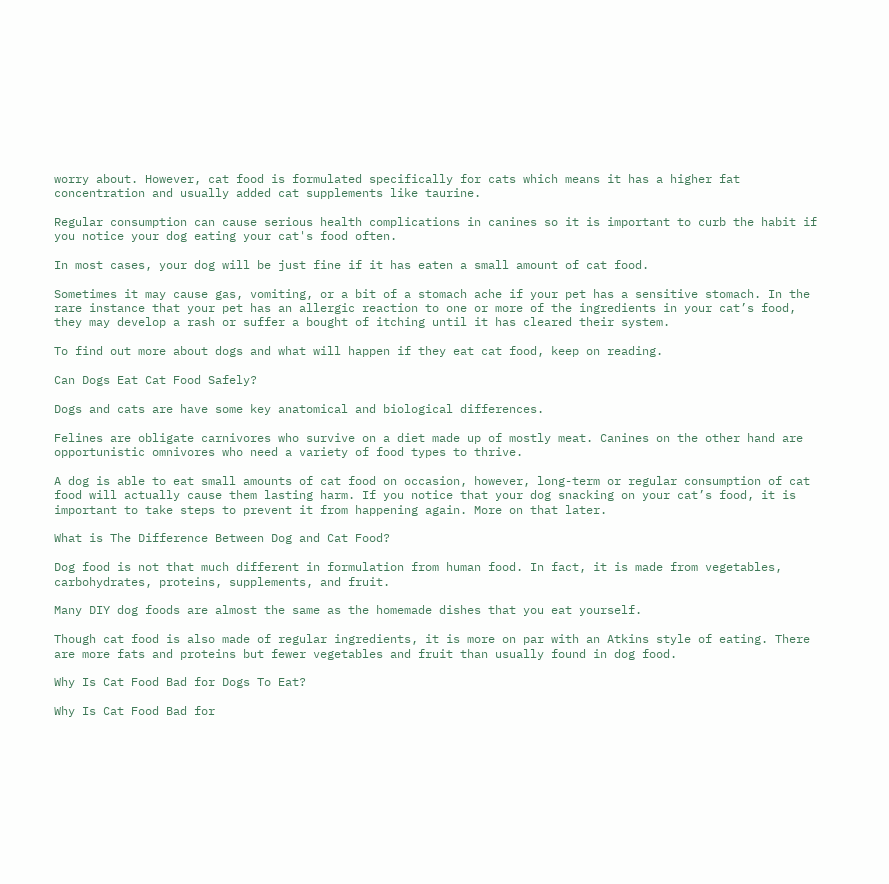worry about. However, cat food is formulated specifically for cats which means it has a higher fat concentration and usually added cat supplements like taurine.

Regular consumption can cause serious health complications in canines so it is important to curb the habit if you notice your dog eating your cat's food often.

In most cases, your dog will be just fine if it has eaten a small amount of cat food.

Sometimes it may cause gas, vomiting, or a bit of a stomach ache if your pet has a sensitive stomach. In the rare instance that your pet has an allergic reaction to one or more of the ingredients in your cat’s food, they may develop a rash or suffer a bought of itching until it has cleared their system.

To find out more about dogs and what will happen if they eat cat food, keep on reading.

Can Dogs Eat Cat Food Safely?

Dogs and cats are have some key anatomical and biological differences.

Felines are obligate carnivores who survive on a diet made up of mostly meat. Canines on the other hand are opportunistic omnivores who need a variety of food types to thrive.

A dog is able to eat small amounts of cat food on occasion, however, long-term or regular consumption of cat food will actually cause them lasting harm. If you notice that your dog snacking on your cat’s food, it is important to take steps to prevent it from happening again. More on that later.

What is The Difference Between Dog and Cat Food?

Dog food is not that much different in formulation from human food. In fact, it is made from vegetables, carbohydrates, proteins, supplements, and fruit.

Many DIY dog foods are almost the same as the homemade dishes that you eat yourself.

Though cat food is also made of regular ingredients, it is more on par with an Atkins style of eating. There are more fats and proteins but fewer vegetables and fruit than usually found in dog food.

Why Is Cat Food Bad for Dogs To Eat?

Why Is Cat Food Bad for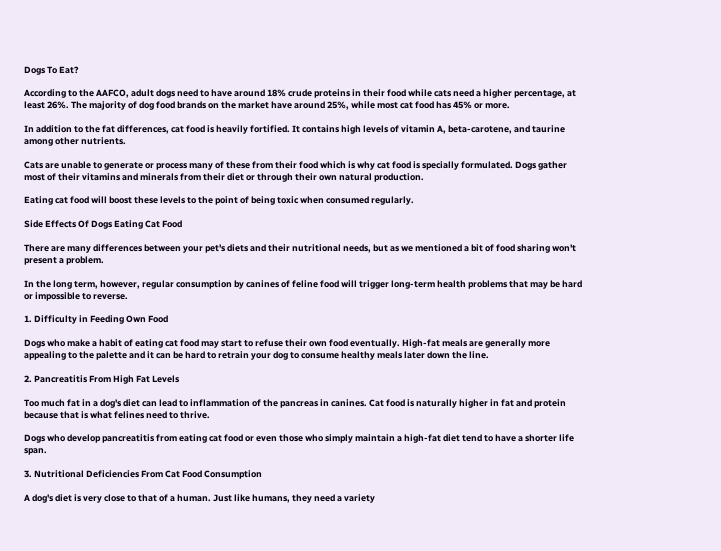Dogs To Eat?

According to the AAFCO, adult dogs need to have around 18% crude proteins in their food while cats need a higher percentage, at least 26%. The majority of dog food brands on the market have around 25%, while most cat food has 45% or more.

In addition to the fat differences, cat food is heavily fortified. It contains high levels of vitamin A, beta-carotene, and taurine among other nutrients.

Cats are unable to generate or process many of these from their food which is why cat food is specially formulated. Dogs gather most of their vitamins and minerals from their diet or through their own natural production.

Eating cat food will boost these levels to the point of being toxic when consumed regularly.

Side Effects Of Dogs Eating Cat Food

There are many differences between your pet's diets and their nutritional needs, but as we mentioned a bit of food sharing won't present a problem.

In the long term, however, regular consumption by canines of feline food will trigger long-term health problems that may be hard or impossible to reverse.

1. Difficulty in Feeding Own Food

Dogs who make a habit of eating cat food may start to refuse their own food eventually. High-fat meals are generally more appealing to the palette and it can be hard to retrain your dog to consume healthy meals later down the line.

2. Pancreatitis From High Fat Levels

Too much fat in a dog's diet can lead to inflammation of the pancreas in canines. Cat food is naturally higher in fat and protein because that is what felines need to thrive.

Dogs who develop pancreatitis from eating cat food or even those who simply maintain a high-fat diet tend to have a shorter life span.

3. Nutritional Deficiencies From Cat Food Consumption

A dog's diet is very close to that of a human. Just like humans, they need a variety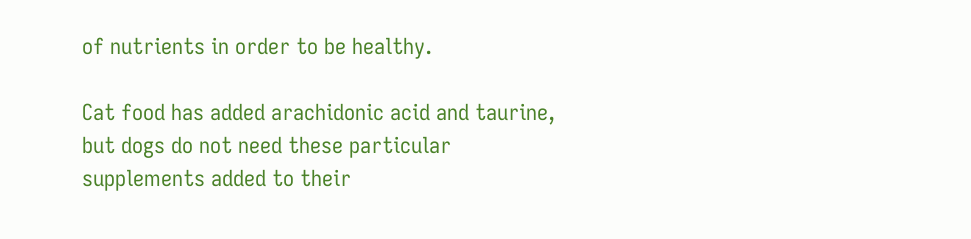of nutrients in order to be healthy.

Cat food has added arachidonic acid and taurine, but dogs do not need these particular supplements added to their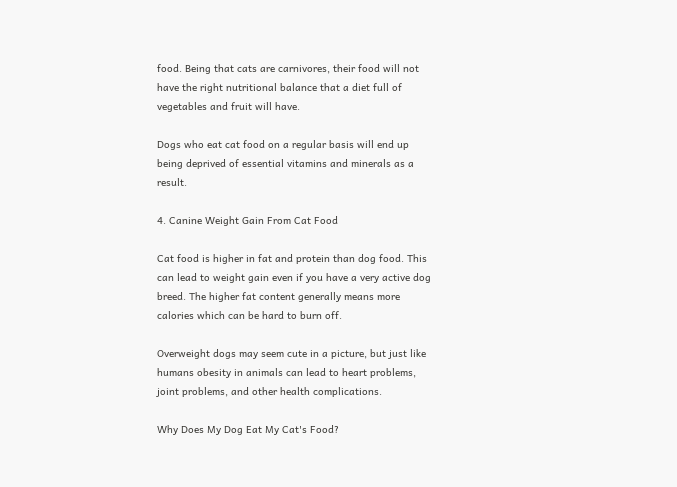food. Being that cats are carnivores, their food will not have the right nutritional balance that a diet full of vegetables and fruit will have.

Dogs who eat cat food on a regular basis will end up being deprived of essential vitamins and minerals as a result.

4. Canine Weight Gain From Cat Food

Cat food is higher in fat and protein than dog food. This can lead to weight gain even if you have a very active dog breed. The higher fat content generally means more calories which can be hard to burn off.

Overweight dogs may seem cute in a picture, but just like humans obesity in animals can lead to heart problems, joint problems, and other health complications.

Why Does My Dog Eat My Cat's Food?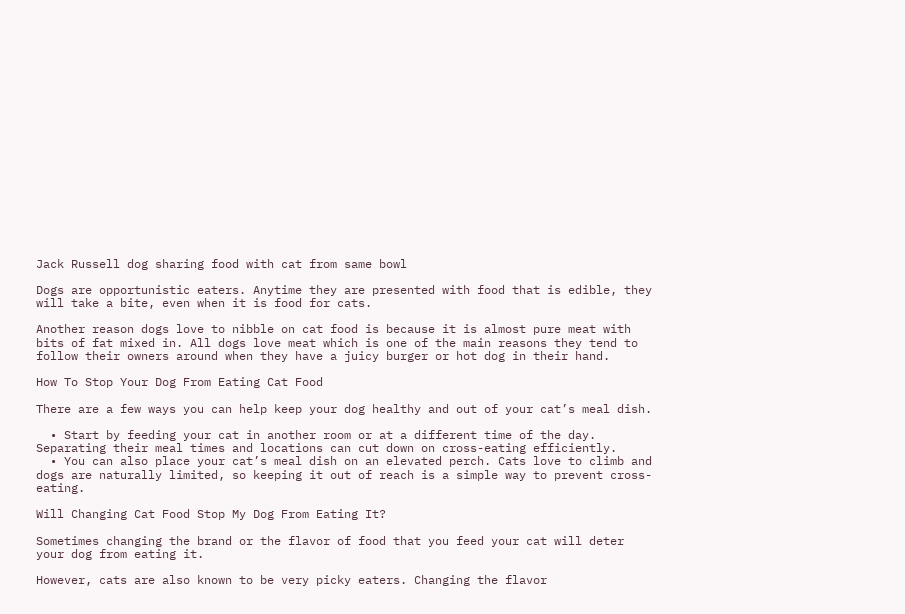Jack Russell dog sharing food with cat from same bowl

Dogs are opportunistic eaters. Anytime they are presented with food that is edible, they will take a bite, even when it is food for cats.

Another reason dogs love to nibble on cat food is because it is almost pure meat with bits of fat mixed in. All dogs love meat which is one of the main reasons they tend to follow their owners around when they have a juicy burger or hot dog in their hand.

How To Stop Your Dog From Eating Cat Food

There are a few ways you can help keep your dog healthy and out of your cat’s meal dish.

  • Start by feeding your cat in another room or at a different time of the day. Separating their meal times and locations can cut down on cross-eating efficiently.
  • You can also place your cat’s meal dish on an elevated perch. Cats love to climb and dogs are naturally limited, so keeping it out of reach is a simple way to prevent cross-eating.

Will Changing Cat Food Stop My Dog From Eating It?

Sometimes changing the brand or the flavor of food that you feed your cat will deter your dog from eating it.

However, cats are also known to be very picky eaters. Changing the flavor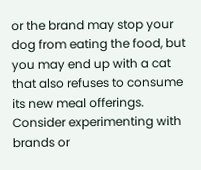or the brand may stop your dog from eating the food, but you may end up with a cat that also refuses to consume its new meal offerings. Consider experimenting with brands or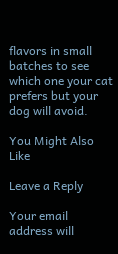flavors in small batches to see which one your cat prefers but your dog will avoid.

You Might Also Like

Leave a Reply

Your email address will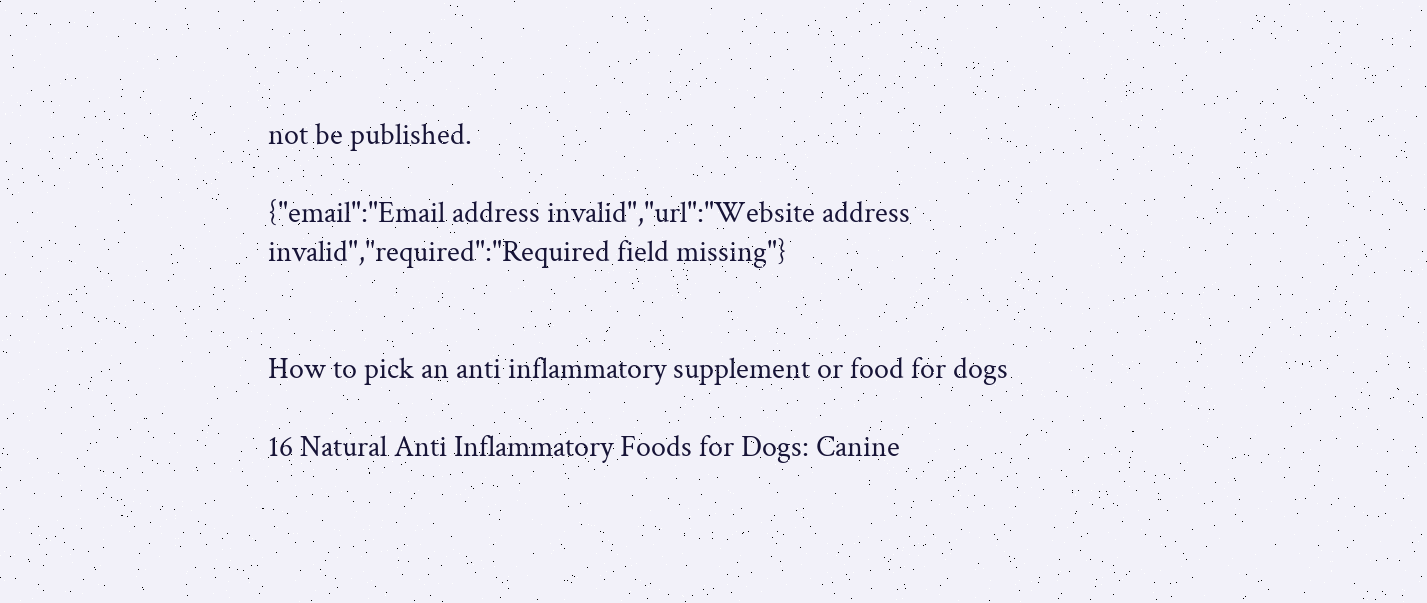not be published.

{"email":"Email address invalid","url":"Website address invalid","required":"Required field missing"}


How to pick an anti inflammatory supplement or food for dogs

16 Natural Anti Inflammatory Foods for Dogs: Canine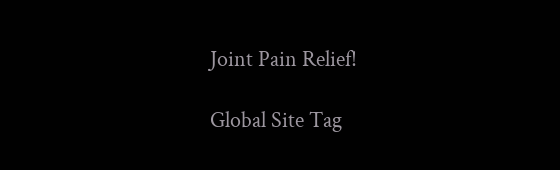Joint Pain Relief!

Global Site Tag